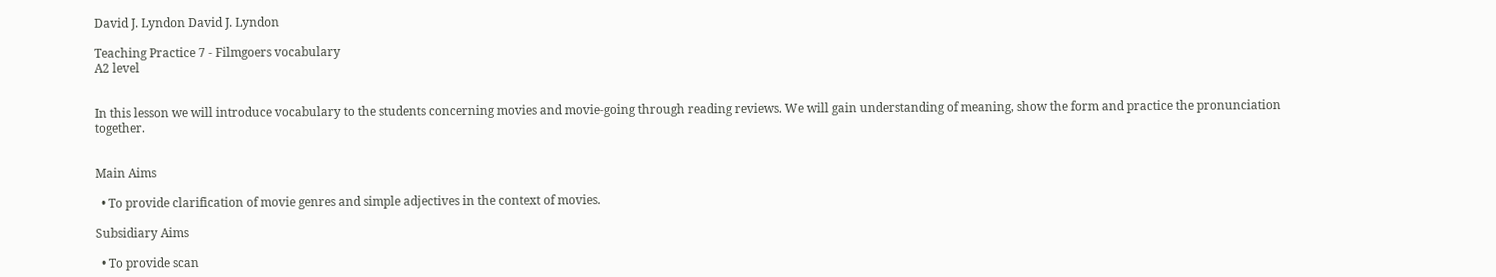David J. Lyndon David J. Lyndon

Teaching Practice 7 - Filmgoers vocabulary
A2 level


In this lesson we will introduce vocabulary to the students concerning movies and movie-going through reading reviews. We will gain understanding of meaning, show the form and practice the pronunciation together.


Main Aims

  • To provide clarification of movie genres and simple adjectives in the context of movies.

Subsidiary Aims

  • To provide scan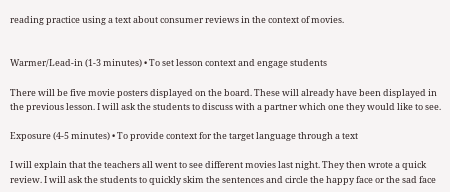reading practice using a text about consumer reviews in the context of movies.


Warmer/Lead-in (1-3 minutes) • To set lesson context and engage students

There will be five movie posters displayed on the board. These will already have been displayed in the previous lesson. I will ask the students to discuss with a partner which one they would like to see.

Exposure (4-5 minutes) • To provide context for the target language through a text

I will explain that the teachers all went to see different movies last night. They then wrote a quick review. I will ask the students to quickly skim the sentences and circle the happy face or the sad face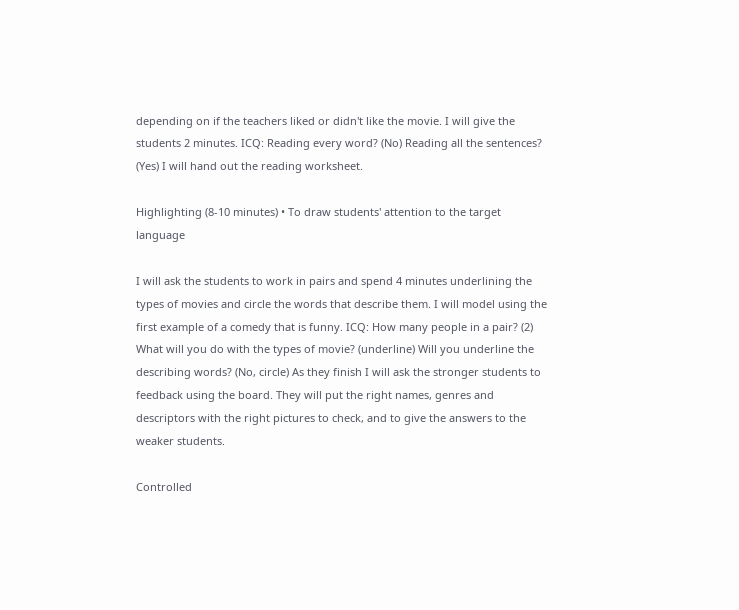depending on if the teachers liked or didn't like the movie. I will give the students 2 minutes. ICQ: Reading every word? (No) Reading all the sentences? (Yes) I will hand out the reading worksheet.

Highlighting (8-10 minutes) • To draw students' attention to the target language

I will ask the students to work in pairs and spend 4 minutes underlining the types of movies and circle the words that describe them. I will model using the first example of a comedy that is funny. ICQ: How many people in a pair? (2) What will you do with the types of movie? (underline) Will you underline the describing words? (No, circle) As they finish I will ask the stronger students to feedback using the board. They will put the right names, genres and descriptors with the right pictures to check, and to give the answers to the weaker students.

Controlled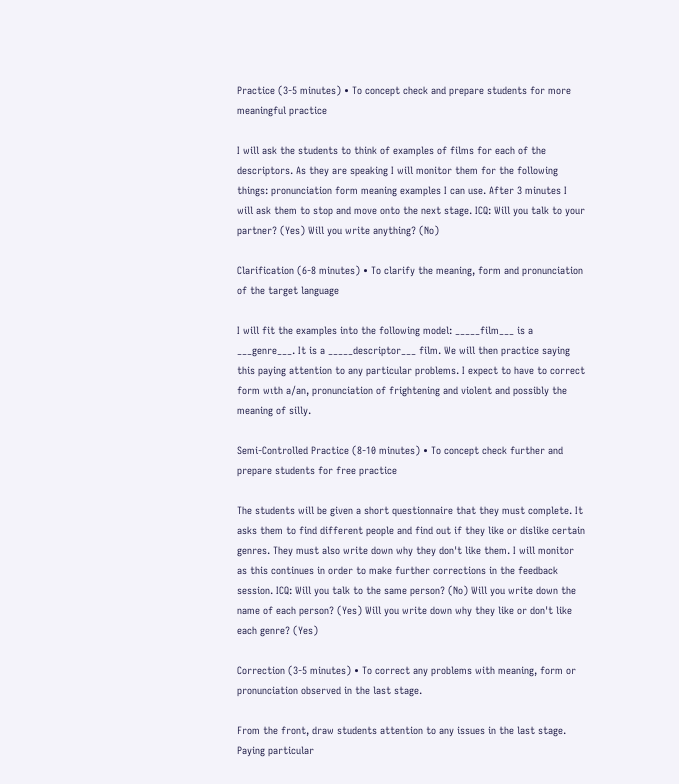Practice (3-5 minutes) • To concept check and prepare students for more meaningful practice

I will ask the students to think of examples of films for each of the descriptors. As they are speaking I will monitor them for the following things: pronunciation form meaning examples I can use. After 3 minutes I will ask them to stop and move onto the next stage. ICQ: Will you talk to your partner? (Yes) Will you write anything? (No)

Clarification (6-8 minutes) • To clarify the meaning, form and pronunciation of the target language

I will fit the examples into the following model: _____film___ is a ___genre___. It is a _____descriptor___ film. We will then practice saying this paying attention to any particular problems. I expect to have to correct form wıth a/an, pronunciation of frightening and violent and possibly the meaning of silly.

Semi-Controlled Practice (8-10 minutes) • To concept check further and prepare students for free practice

The students will be given a short questionnaire that they must complete. It asks them to find different people and find out if they like or dislike certain genres. They must also write down why they don't like them. I will monitor as this continues in order to make further corrections in the feedback session. ICQ: Will you talk to the same person? (No) Will you write down the name of each person? (Yes) Will you write down why they like or don't like each genre? (Yes)

Correction (3-5 minutes) • To correct any problems with meaning, form or pronunciation observed in the last stage.

From the front, draw students attention to any issues in the last stage. Paying particular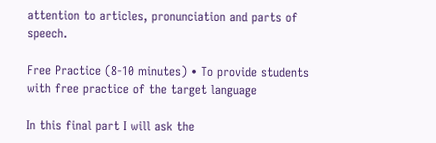attention to articles, pronunciation and parts of speech.

Free Practice (8-10 minutes) • To provide students with free practice of the target language

In this final part I will ask the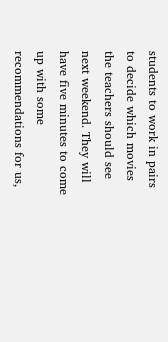students to work in pairs to decide which movies the teachers should see next weekend. They will have five minutes to come up with some recommendations for us,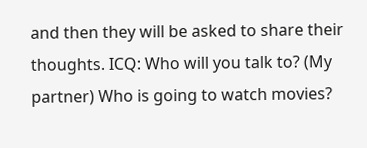and then they will be asked to share their thoughts. ICQ: Who will you talk to? (My partner) Who is going to watch movies?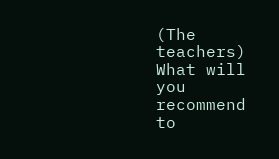(The teachers) What will you recommend to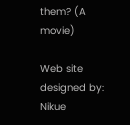them? (A movie)

Web site designed by: Nikue